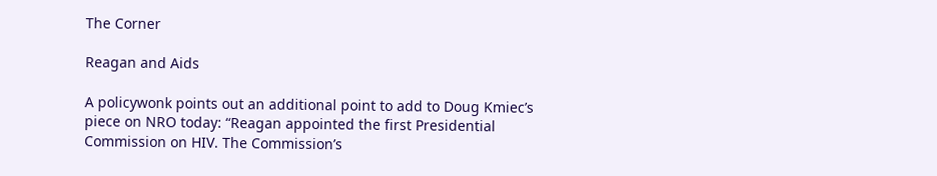The Corner

Reagan and Aids

A policywonk points out an additional point to add to Doug Kmiec’s piece on NRO today: “Reagan appointed the first Presidential Commission on HIV. The Commission’s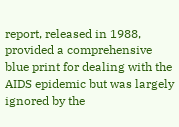report, released in 1988, provided a comprehensive blue print for dealing with the AIDS epidemic but was largely ignored by the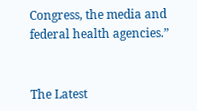Congress, the media and federal health agencies.”


The Latest